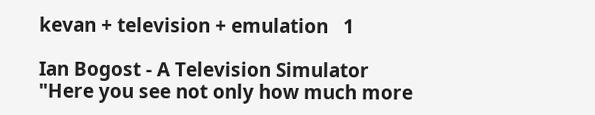kevan + television + emulation   1

Ian Bogost - A Television Simulator
"Here you see not only how much more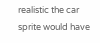realistic the car sprite would have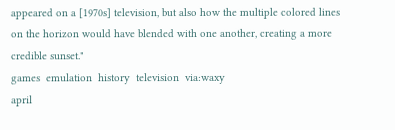appeared on a [1970s] television, but also how the multiple colored lines on the horizon would have blended with one another, creating a more credible sunset."
games  emulation  history  television  via:waxy
april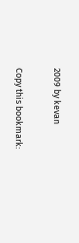2009 by kevan

Copy this bookmark: